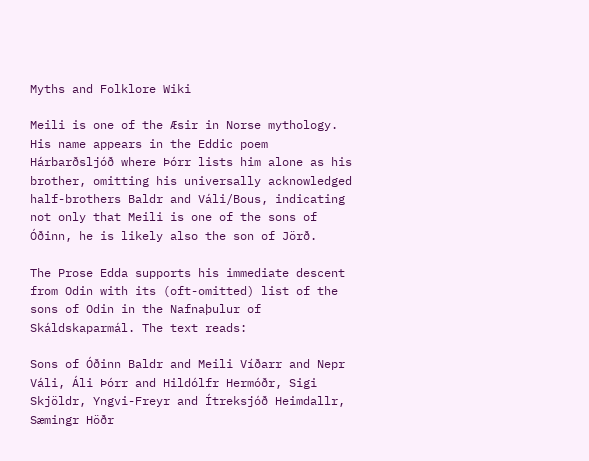Myths and Folklore Wiki

Meili is one of the Æsir in Norse mythology. His name appears in the Eddic poem Hárbarðsljóð where Þórr lists him alone as his brother, omitting his universally acknowledged half-brothers Baldr and Váli/Bous, indicating not only that Meili is one of the sons of Óðinn, he is likely also the son of Jörð.

The Prose Edda supports his immediate descent from Odin with its (oft-omitted) list of the sons of Odin in the Nafnaþulur of Skáldskaparmál. The text reads:

Sons of Óðinn Baldr and Meili Víðarr and Nepr Váli, Áli Þórr and Hildólfr Hermóðr, Sigi Skjöldr, Yngvi-Freyr and Ítreksjóð Heimdallr, Sæmingr Höðr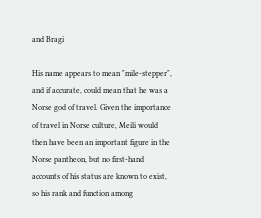and Bragi

His name appears to mean "mile-stepper", and if accurate, could mean that he was a Norse god of travel. Given the importance of travel in Norse culture, Meili would then have been an important figure in the Norse pantheon, but no first-hand accounts of his status are known to exist, so his rank and function among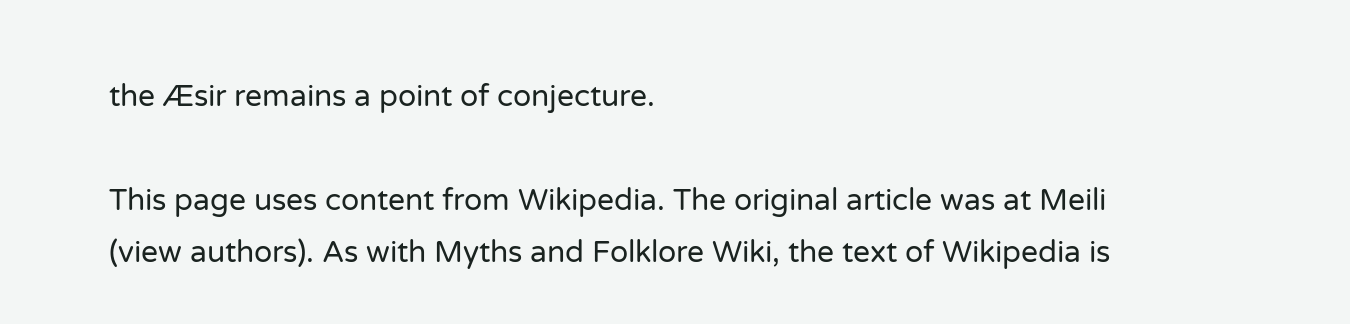the Æsir remains a point of conjecture.

This page uses content from Wikipedia. The original article was at Meili (view authors). As with Myths and Folklore Wiki, the text of Wikipedia is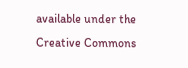available under the Creative Commons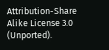Attribution-Share Alike License 3.0 (Unported).